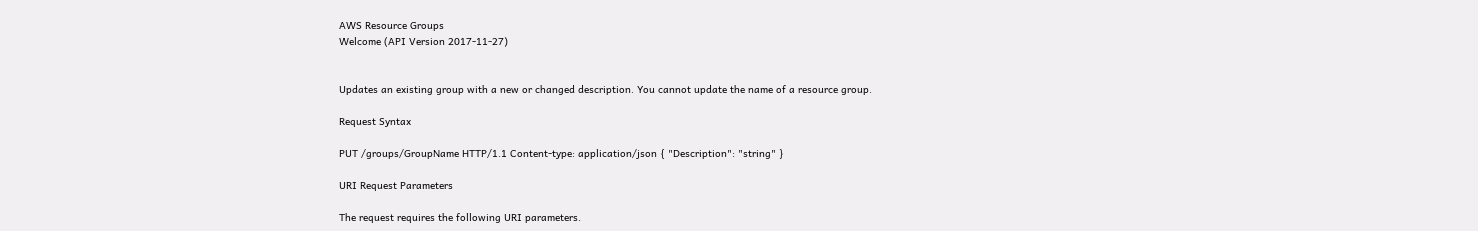AWS Resource Groups
Welcome (API Version 2017-11-27)


Updates an existing group with a new or changed description. You cannot update the name of a resource group.

Request Syntax

PUT /groups/GroupName HTTP/1.1 Content-type: application/json { "Description": "string" }

URI Request Parameters

The request requires the following URI parameters.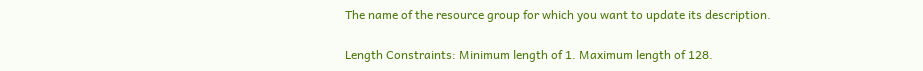The name of the resource group for which you want to update its description.

Length Constraints: Minimum length of 1. Maximum length of 128.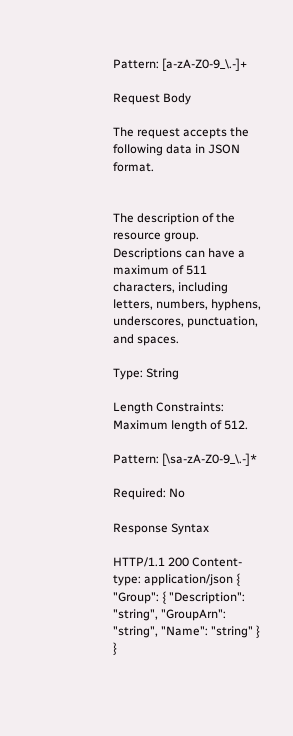Pattern: [a-zA-Z0-9_\.-]+

Request Body

The request accepts the following data in JSON format.


The description of the resource group. Descriptions can have a maximum of 511 characters, including letters, numbers, hyphens, underscores, punctuation, and spaces.

Type: String

Length Constraints: Maximum length of 512.

Pattern: [\sa-zA-Z0-9_\.-]*

Required: No

Response Syntax

HTTP/1.1 200 Content-type: application/json { "Group": { "Description": "string", "GroupArn": "string", "Name": "string" } }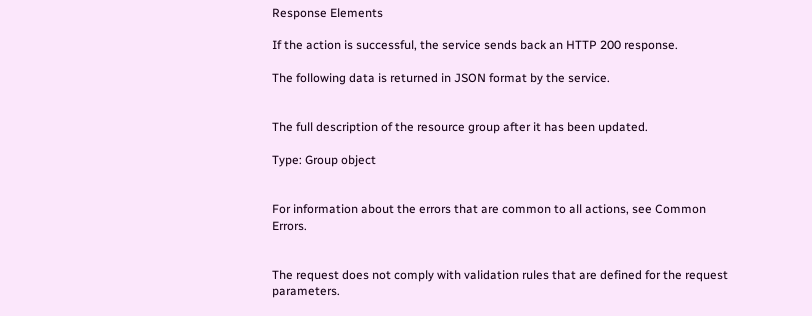Response Elements

If the action is successful, the service sends back an HTTP 200 response.

The following data is returned in JSON format by the service.


The full description of the resource group after it has been updated.

Type: Group object


For information about the errors that are common to all actions, see Common Errors.


The request does not comply with validation rules that are defined for the request parameters.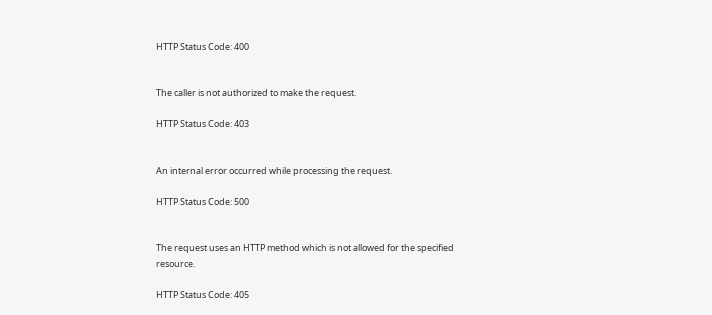HTTP Status Code: 400


The caller is not authorized to make the request.

HTTP Status Code: 403


An internal error occurred while processing the request.

HTTP Status Code: 500


The request uses an HTTP method which is not allowed for the specified resource.

HTTP Status Code: 405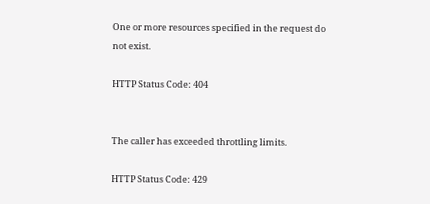One or more resources specified in the request do not exist.

HTTP Status Code: 404


The caller has exceeded throttling limits.

HTTP Status Code: 429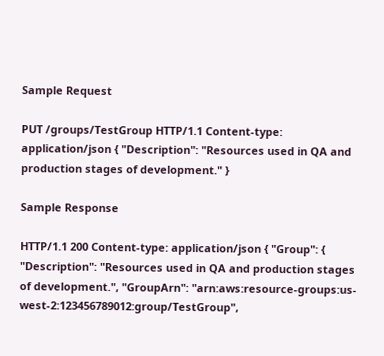Sample Request

PUT /groups/TestGroup HTTP/1.1 Content-type: application/json { "Description": "Resources used in QA and production stages of development." }

Sample Response

HTTP/1.1 200 Content-type: application/json { "Group": { "Description": "Resources used in QA and production stages of development.", "GroupArn": "arn:aws:resource-groups:us-west-2:123456789012:group/TestGroup",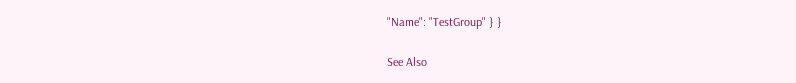"Name": "TestGroup" } }

See Also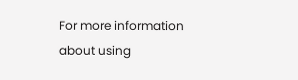For more information about using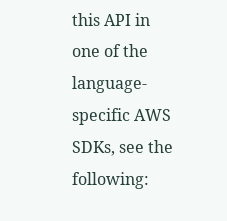this API in one of the language-specific AWS SDKs, see the following: